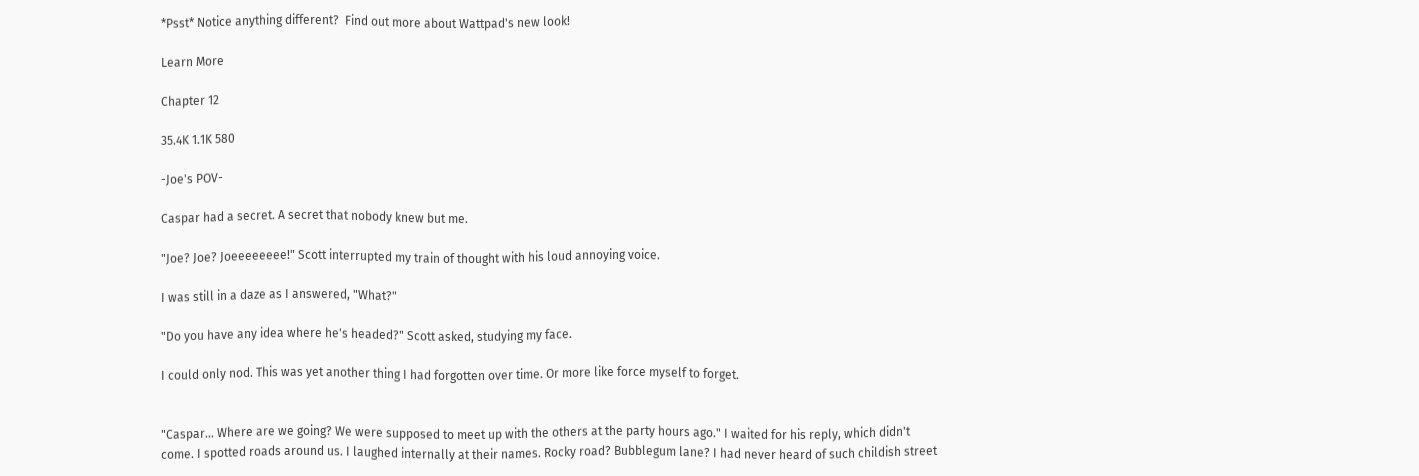*Psst* Notice anything different?  Find out more about Wattpad's new look!

Learn More

Chapter 12

35.4K 1.1K 580

-Joe's POV-

Caspar had a secret. A secret that nobody knew but me.

"Joe? Joe? Joeeeeeeee!" Scott interrupted my train of thought with his loud annoying voice.

I was still in a daze as I answered, "What?"

"Do you have any idea where he's headed?" Scott asked, studying my face.

I could only nod. This was yet another thing I had forgotten over time. Or more like force myself to forget.


"Caspar... Where are we going? We were supposed to meet up with the others at the party hours ago." I waited for his reply, which didn't come. I spotted roads around us. I laughed internally at their names. Rocky road? Bubblegum lane? I had never heard of such childish street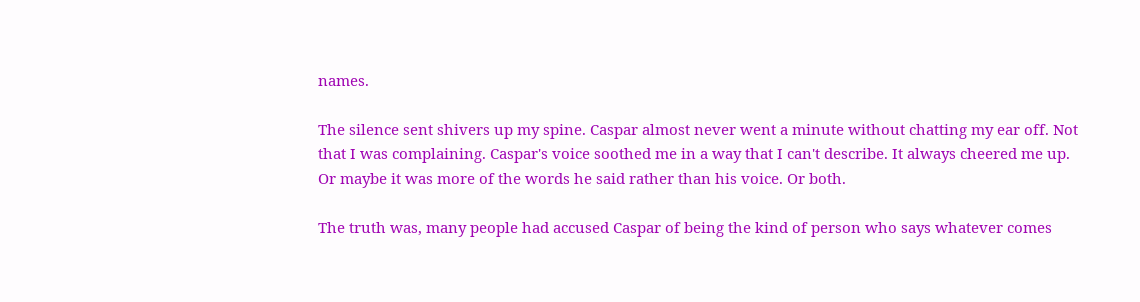names.

The silence sent shivers up my spine. Caspar almost never went a minute without chatting my ear off. Not that I was complaining. Caspar's voice soothed me in a way that I can't describe. It always cheered me up. Or maybe it was more of the words he said rather than his voice. Or both.

The truth was, many people had accused Caspar of being the kind of person who says whatever comes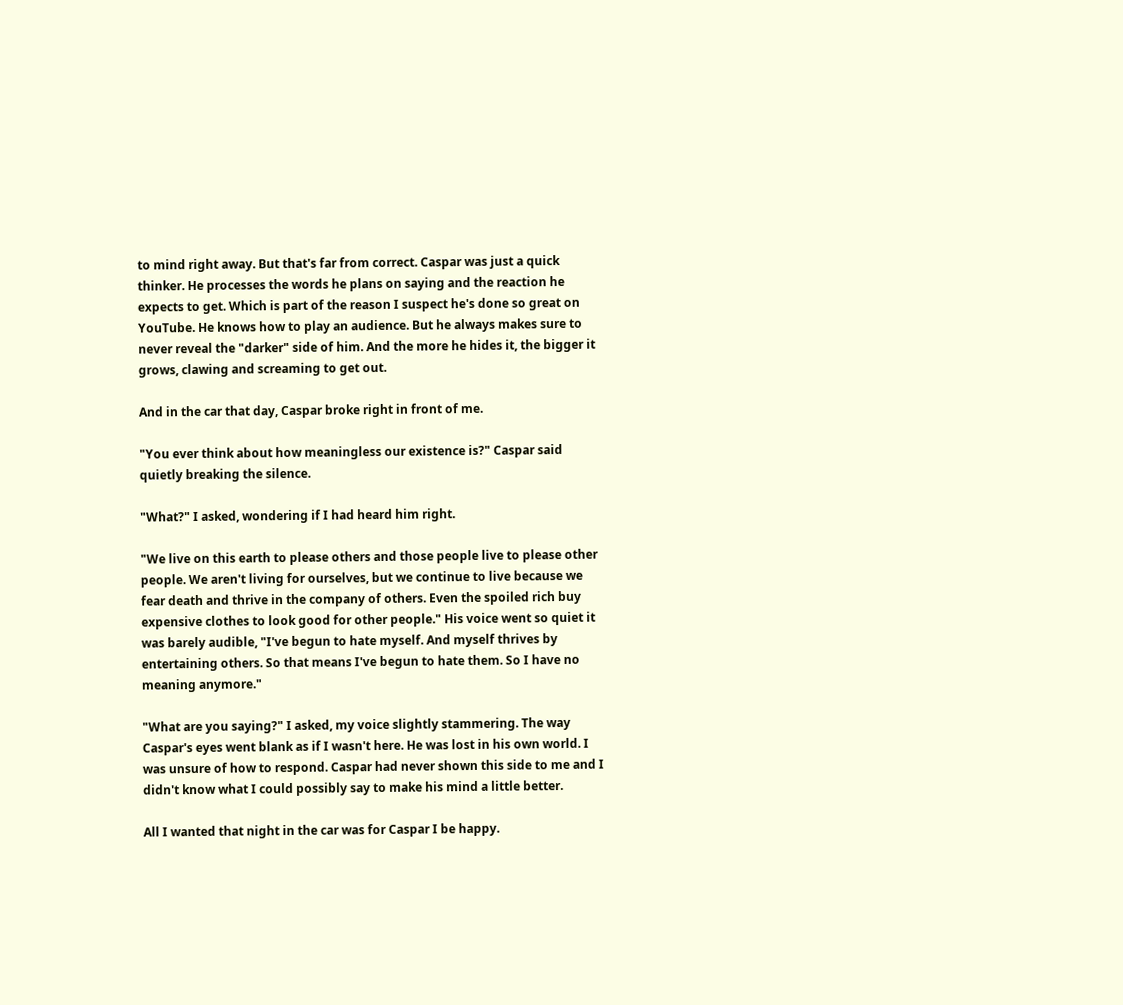to mind right away. But that's far from correct. Caspar was just a quick thinker. He processes the words he plans on saying and the reaction he expects to get. Which is part of the reason I suspect he's done so great on YouTube. He knows how to play an audience. But he always makes sure to never reveal the "darker" side of him. And the more he hides it, the bigger it grows, clawing and screaming to get out.

And in the car that day, Caspar broke right in front of me.

"You ever think about how meaningless our existence is?" Caspar said quietly breaking the silence.

"What?" I asked, wondering if I had heard him right.

"We live on this earth to please others and those people live to please other people. We aren't living for ourselves, but we continue to live because we fear death and thrive in the company of others. Even the spoiled rich buy expensive clothes to look good for other people." His voice went so quiet it was barely audible, "I've begun to hate myself. And myself thrives by entertaining others. So that means I've begun to hate them. So I have no meaning anymore."

"What are you saying?" I asked, my voice slightly stammering. The way Caspar's eyes went blank as if I wasn't here. He was lost in his own world. I was unsure of how to respond. Caspar had never shown this side to me and I didn't know what I could possibly say to make his mind a little better.

All I wanted that night in the car was for Caspar I be happy.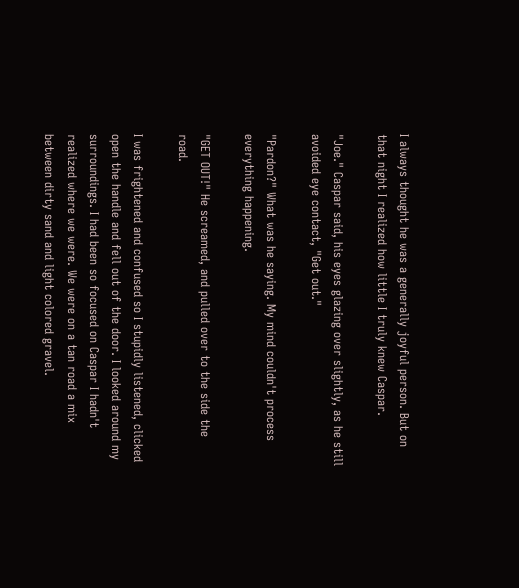I always thought he was a generally joyful person. But on that night I realized how little I truly knew Caspar.

"Joe." Caspar said, his eyes glazing over slightly, as he still avoided eye contact, "Get out."

"Pardon?" What was he saying. My mind couldn't process everything happening.

"GET OUT!" He screamed, and pulled over to the side the road.

I was frightened and confused so I stupidly listened, clicked open the handle and fell out of the door. I looked around my surroundings. I had been so focused on Caspar I hadn't realized where we were. We were on a tan road a mix between dirty sand and light colored gravel.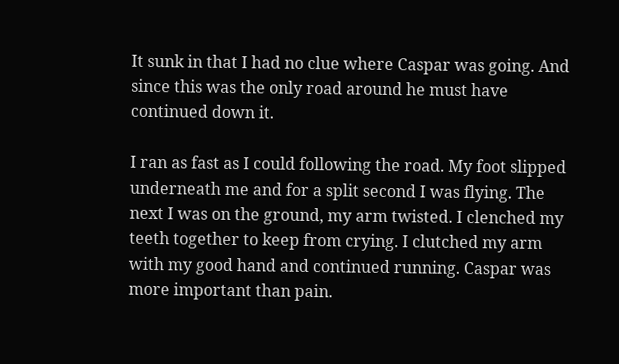It sunk in that I had no clue where Caspar was going. And since this was the only road around he must have continued down it.

I ran as fast as I could following the road. My foot slipped underneath me and for a split second I was flying. The next I was on the ground, my arm twisted. I clenched my teeth together to keep from crying. I clutched my arm with my good hand and continued running. Caspar was more important than pain.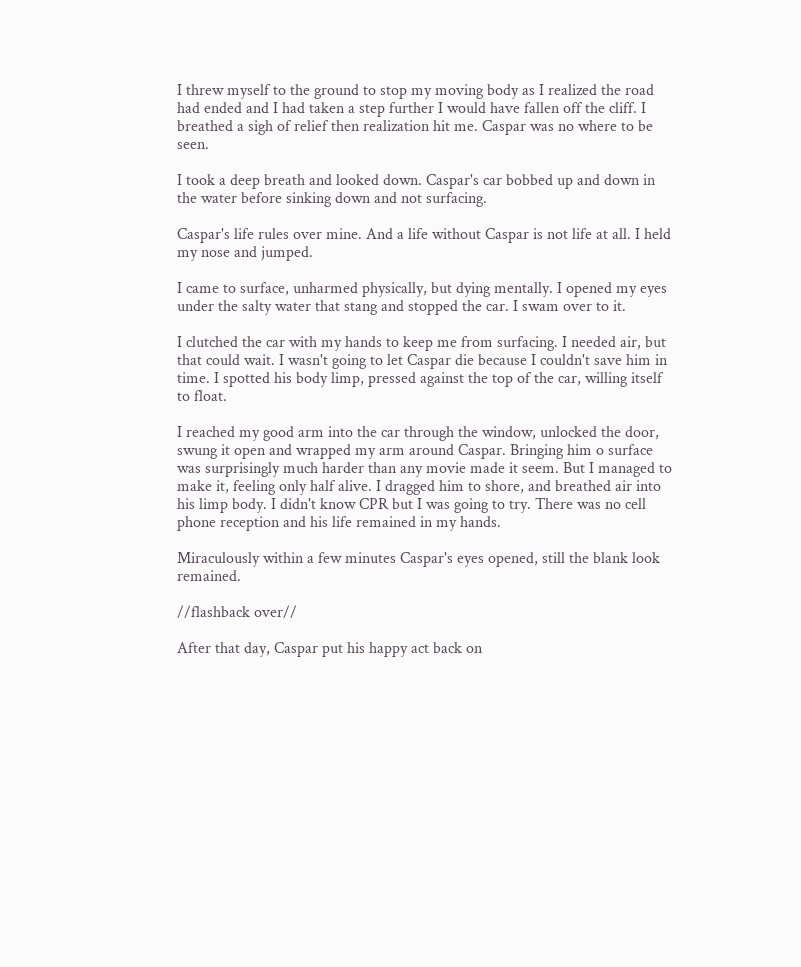I threw myself to the ground to stop my moving body as I realized the road had ended and I had taken a step further I would have fallen off the cliff. I breathed a sigh of relief then realization hit me. Caspar was no where to be seen.

I took a deep breath and looked down. Caspar's car bobbed up and down in the water before sinking down and not surfacing.

Caspar's life rules over mine. And a life without Caspar is not life at all. I held my nose and jumped.

I came to surface, unharmed physically, but dying mentally. I opened my eyes under the salty water that stang and stopped the car. I swam over to it.

I clutched the car with my hands to keep me from surfacing. I needed air, but that could wait. I wasn't going to let Caspar die because I couldn't save him in time. I spotted his body limp, pressed against the top of the car, willing itself to float.

I reached my good arm into the car through the window, unlocked the door, swung it open and wrapped my arm around Caspar. Bringing him o surface was surprisingly much harder than any movie made it seem. But I managed to make it, feeling only half alive. I dragged him to shore, and breathed air into his limp body. I didn't know CPR but I was going to try. There was no cell phone reception and his life remained in my hands.

Miraculously within a few minutes Caspar's eyes opened, still the blank look remained.

//flashback over//

After that day, Caspar put his happy act back on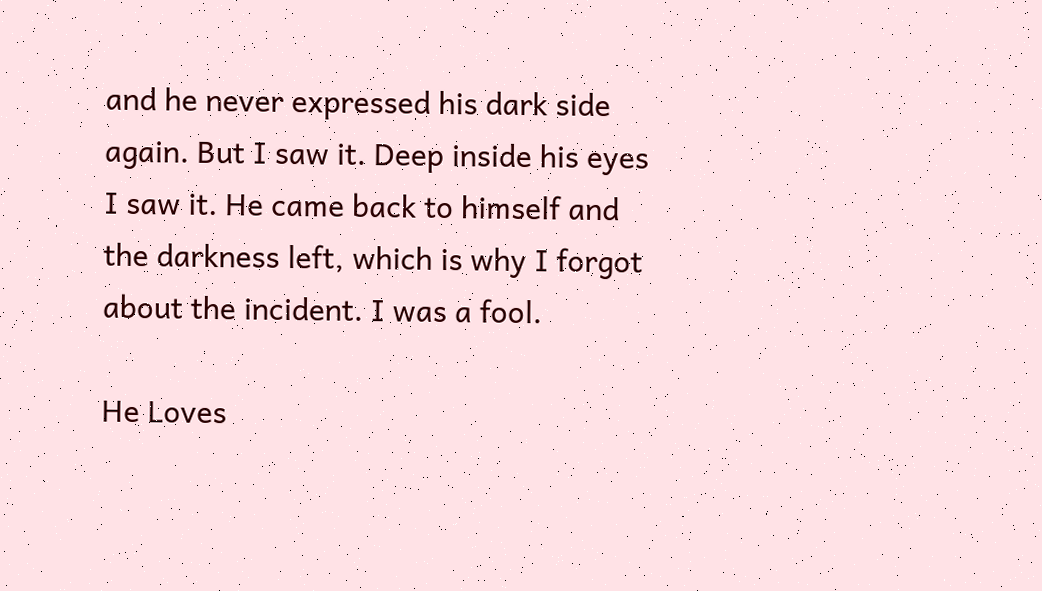and he never expressed his dark side again. But I saw it. Deep inside his eyes I saw it. He came back to himself and the darkness left, which is why I forgot about the incident. I was a fool.

He Loves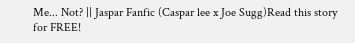Me... Not? || Jaspar Fanfic (Caspar lee x Joe Sugg)Read this story for FREE!